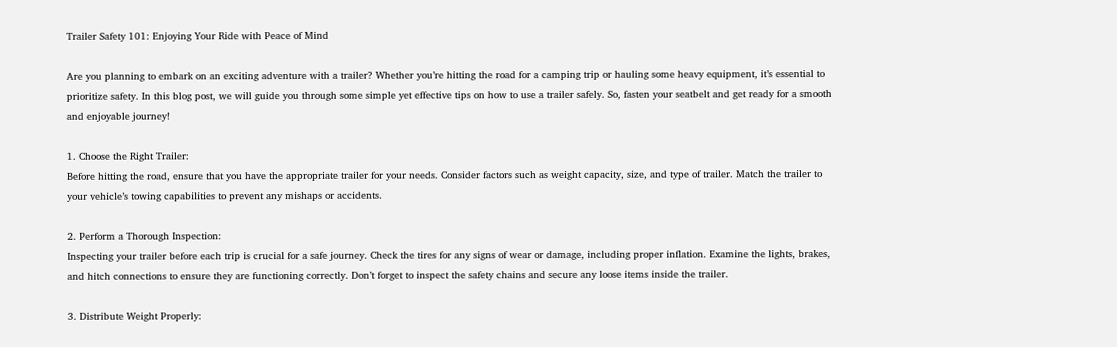Trailer Safety 101: Enjoying Your Ride with Peace of Mind

Are you planning to embark on an exciting adventure with a trailer? Whether you’re hitting the road for a camping trip or hauling some heavy equipment, it’s essential to prioritize safety. In this blog post, we will guide you through some simple yet effective tips on how to use a trailer safely. So, fasten your seatbelt and get ready for a smooth and enjoyable journey!

1. Choose the Right Trailer:
Before hitting the road, ensure that you have the appropriate trailer for your needs. Consider factors such as weight capacity, size, and type of trailer. Match the trailer to your vehicle’s towing capabilities to prevent any mishaps or accidents.

2. Perform a Thorough Inspection:
Inspecting your trailer before each trip is crucial for a safe journey. Check the tires for any signs of wear or damage, including proper inflation. Examine the lights, brakes, and hitch connections to ensure they are functioning correctly. Don’t forget to inspect the safety chains and secure any loose items inside the trailer.

3. Distribute Weight Properly: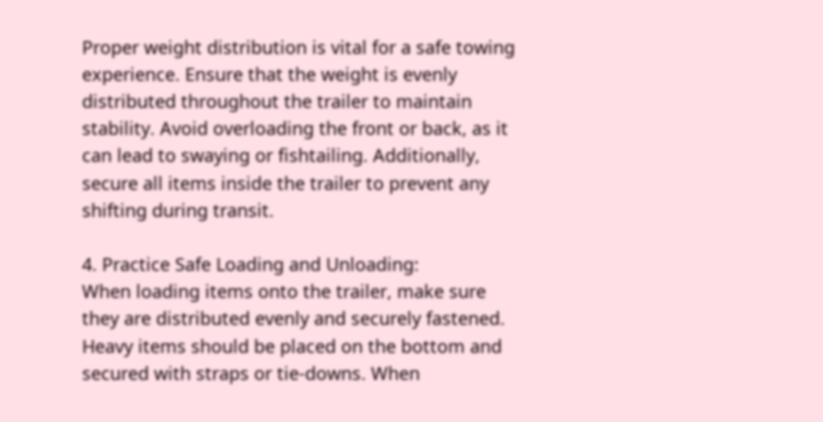Proper weight distribution is vital for a safe towing experience. Ensure that the weight is evenly distributed throughout the trailer to maintain stability. Avoid overloading the front or back, as it can lead to swaying or fishtailing. Additionally, secure all items inside the trailer to prevent any shifting during transit.

4. Practice Safe Loading and Unloading:
When loading items onto the trailer, make sure they are distributed evenly and securely fastened. Heavy items should be placed on the bottom and secured with straps or tie-downs. When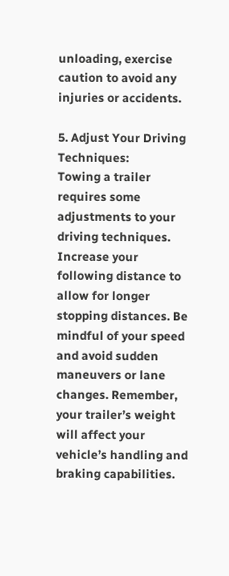unloading, exercise caution to avoid any injuries or accidents.

5. Adjust Your Driving Techniques:
Towing a trailer requires some adjustments to your driving techniques. Increase your following distance to allow for longer stopping distances. Be mindful of your speed and avoid sudden maneuvers or lane changes. Remember, your trailer’s weight will affect your vehicle’s handling and braking capabilities.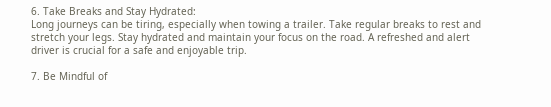6. Take Breaks and Stay Hydrated:
Long journeys can be tiring, especially when towing a trailer. Take regular breaks to rest and stretch your legs. Stay hydrated and maintain your focus on the road. A refreshed and alert driver is crucial for a safe and enjoyable trip.

7. Be Mindful of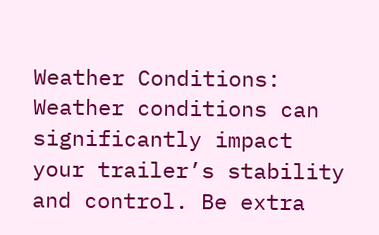Weather Conditions:
Weather conditions can significantly impact your trailer’s stability and control. Be extra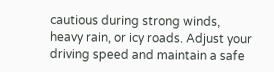cautious during strong winds, heavy rain, or icy roads. Adjust your driving speed and maintain a safe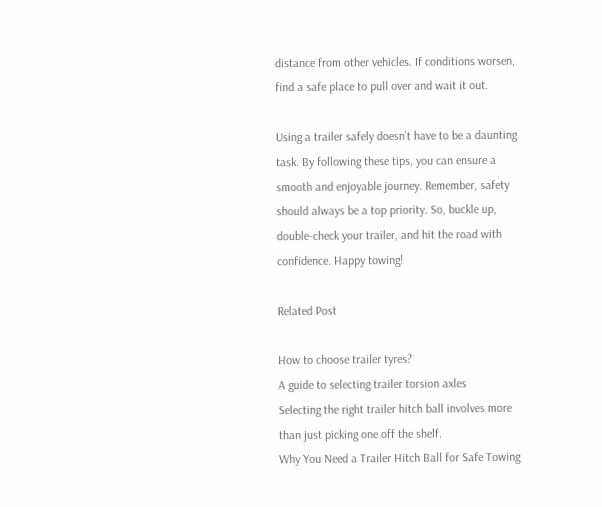distance from other vehicles. If conditions worsen, find a safe place to pull over and wait it out.

Using a trailer safely doesn’t have to be a daunting task. By following these tips, you can ensure a smooth and enjoyable journey. Remember, safety should always be a top priority. So, buckle up, double-check your trailer, and hit the road with confidence. Happy towing!

Related Post

How to choose trailer tyres?
A guide to selecting trailer torsion axles
Selecting the right trailer hitch ball involves more than just picking one off the shelf.
Why You Need a Trailer Hitch Ball for Safe Towing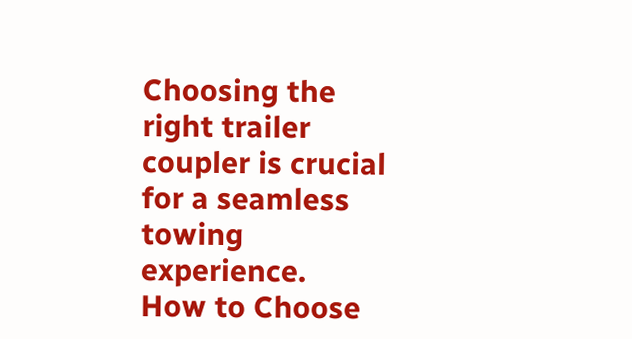Choosing the right trailer coupler is crucial for a seamless towing experience.
How to Choose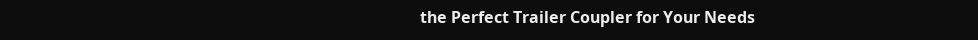the Perfect Trailer Coupler for Your Needs